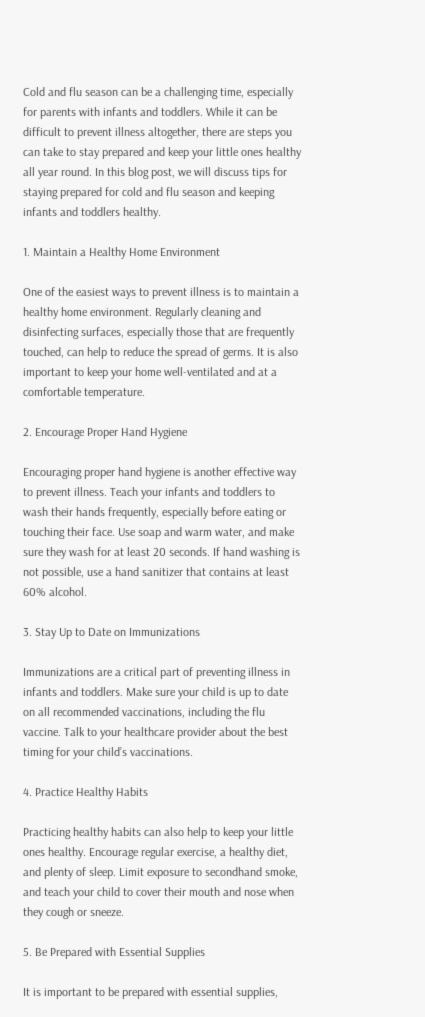Cold and flu season can be a challenging time, especially for parents with infants and toddlers. While it can be difficult to prevent illness altogether, there are steps you can take to stay prepared and keep your little ones healthy all year round. In this blog post, we will discuss tips for staying prepared for cold and flu season and keeping infants and toddlers healthy.

1. Maintain a Healthy Home Environment

One of the easiest ways to prevent illness is to maintain a healthy home environment. Regularly cleaning and disinfecting surfaces, especially those that are frequently touched, can help to reduce the spread of germs. It is also important to keep your home well-ventilated and at a comfortable temperature.

2. Encourage Proper Hand Hygiene

Encouraging proper hand hygiene is another effective way to prevent illness. Teach your infants and toddlers to wash their hands frequently, especially before eating or touching their face. Use soap and warm water, and make sure they wash for at least 20 seconds. If hand washing is not possible, use a hand sanitizer that contains at least 60% alcohol.

3. Stay Up to Date on Immunizations

Immunizations are a critical part of preventing illness in infants and toddlers. Make sure your child is up to date on all recommended vaccinations, including the flu vaccine. Talk to your healthcare provider about the best timing for your child’s vaccinations.

4. Practice Healthy Habits

Practicing healthy habits can also help to keep your little ones healthy. Encourage regular exercise, a healthy diet, and plenty of sleep. Limit exposure to secondhand smoke, and teach your child to cover their mouth and nose when they cough or sneeze.

5. Be Prepared with Essential Supplies

It is important to be prepared with essential supplies,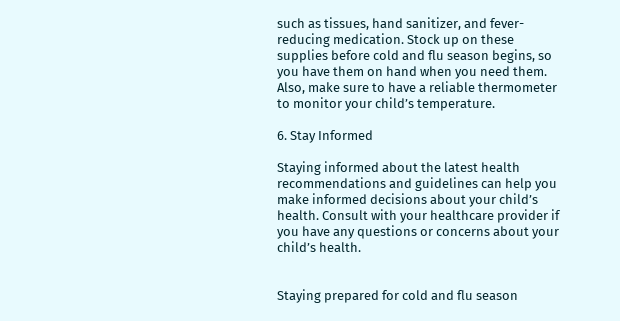such as tissues, hand sanitizer, and fever-reducing medication. Stock up on these supplies before cold and flu season begins, so you have them on hand when you need them. Also, make sure to have a reliable thermometer to monitor your child’s temperature.

6. Stay Informed

Staying informed about the latest health recommendations and guidelines can help you make informed decisions about your child’s health. Consult with your healthcare provider if you have any questions or concerns about your child’s health.


Staying prepared for cold and flu season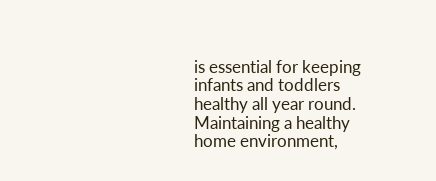is essential for keeping infants and toddlers healthy all year round. Maintaining a healthy home environment,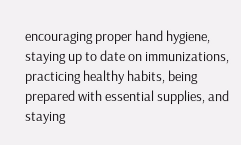encouraging proper hand hygiene, staying up to date on immunizations, practicing healthy habits, being prepared with essential supplies, and staying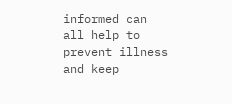informed can all help to prevent illness and keep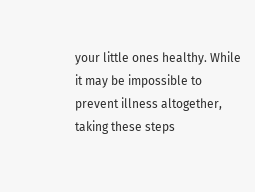your little ones healthy. While it may be impossible to prevent illness altogether, taking these steps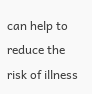can help to reduce the risk of illness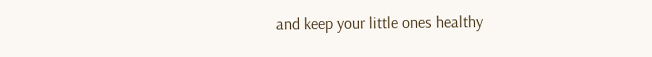and keep your little ones healthy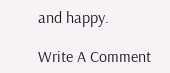and happy.

Write A Comment